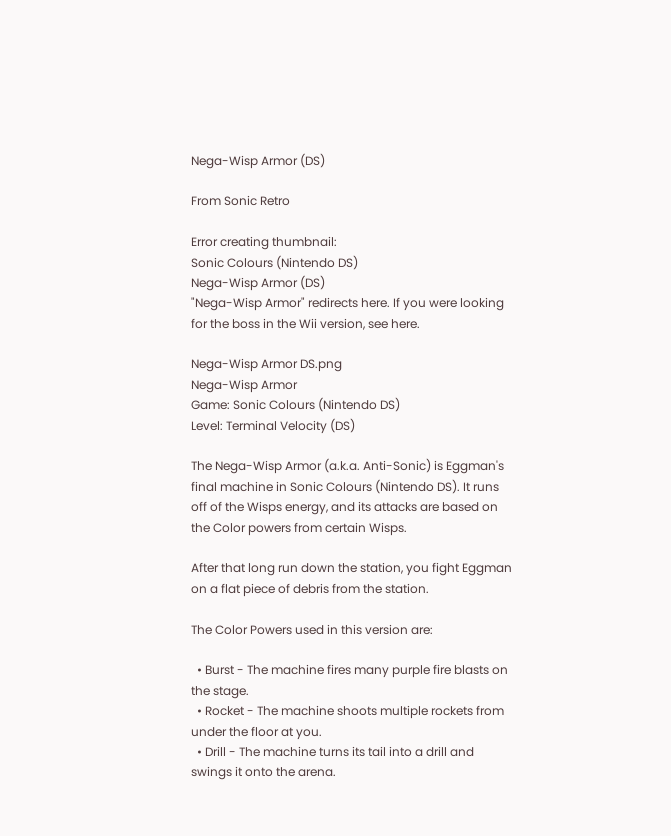Nega-Wisp Armor (DS)

From Sonic Retro

Error creating thumbnail:
Sonic Colours (Nintendo DS)
Nega-Wisp Armor (DS)
"Nega-Wisp Armor" redirects here. If you were looking for the boss in the Wii version, see here.

Nega-Wisp Armor DS.png
Nega-Wisp Armor
Game: Sonic Colours (Nintendo DS)
Level: Terminal Velocity (DS)

The Nega-Wisp Armor (a.k.a. Anti-Sonic) is Eggman's final machine in Sonic Colours (Nintendo DS). It runs off of the Wisps energy, and its attacks are based on the Color powers from certain Wisps.

After that long run down the station, you fight Eggman on a flat piece of debris from the station.

The Color Powers used in this version are:

  • Burst - The machine fires many purple fire blasts on the stage.
  • Rocket - The machine shoots multiple rockets from under the floor at you.
  • Drill - The machine turns its tail into a drill and swings it onto the arena.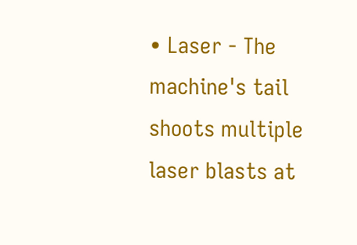• Laser - The machine's tail shoots multiple laser blasts at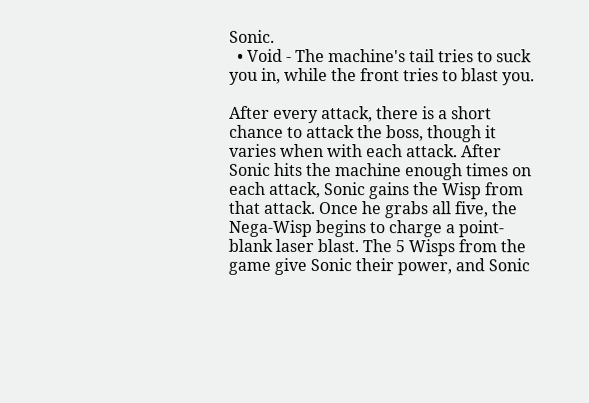Sonic.
  • Void - The machine's tail tries to suck you in, while the front tries to blast you.

After every attack, there is a short chance to attack the boss, though it varies when with each attack. After Sonic hits the machine enough times on each attack, Sonic gains the Wisp from that attack. Once he grabs all five, the Nega-Wisp begins to charge a point-blank laser blast. The 5 Wisps from the game give Sonic their power, and Sonic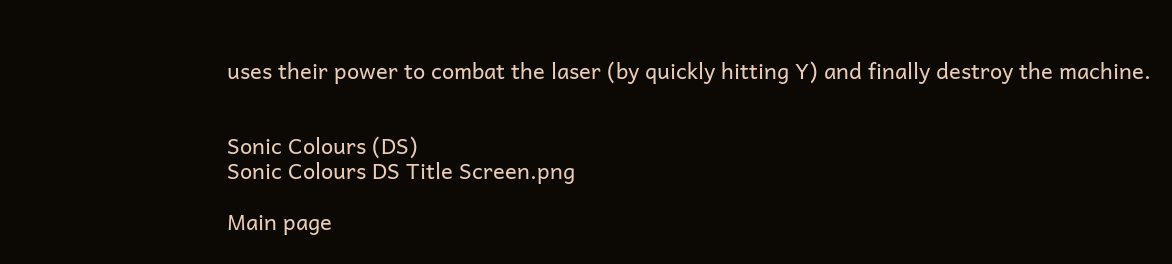uses their power to combat the laser (by quickly hitting Y) and finally destroy the machine.


Sonic Colours (DS)
Sonic Colours DS Title Screen.png

Main page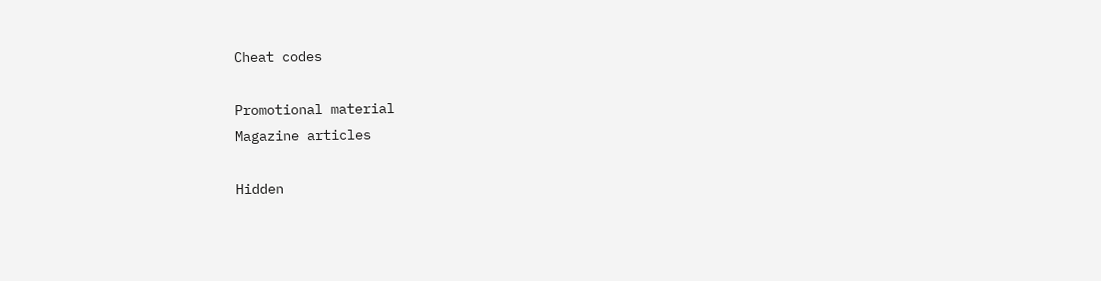Cheat codes

Promotional material
Magazine articles

Hidden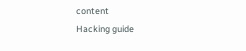content
Hacking guide